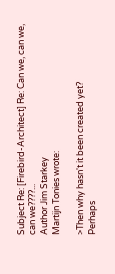Subject Re: [Firebird-Architect] Re: Can we, can we, can we????...
Author Jim Starkey
Martijn Tonies wrote:

>Then why hasn't it been created yet?
Perhaps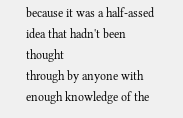because it was a half-assed idea that hadn't been thought
through by anyone with enough knowledge of the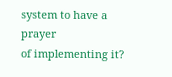system to have a prayer
of implementing it?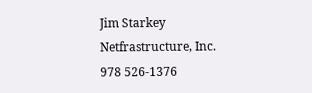Jim Starkey
Netfrastructure, Inc.
978 526-1376